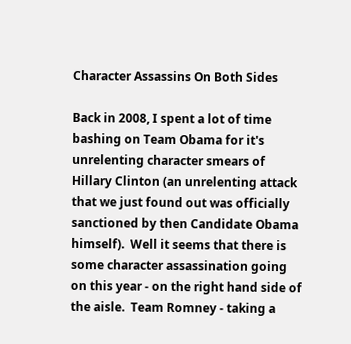Character Assassins On Both Sides

Back in 2008, I spent a lot of time bashing on Team Obama for it's unrelenting character smears of Hillary Clinton (an unrelenting attack that we just found out was officially sanctioned by then Candidate Obama himself).  Well it seems that there is some character assassination going on this year - on the right hand side of the aisle.  Team Romney - taking a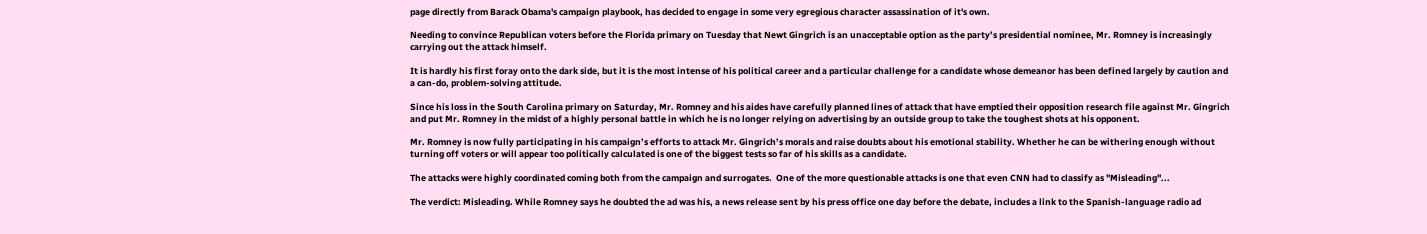page directly from Barack Obama's campaign playbook, has decided to engage in some very egregious character assassination of it's own.

Needing to convince Republican voters before the Florida primary on Tuesday that Newt Gingrich is an unacceptable option as the party’s presidential nominee, Mr. Romney is increasingly carrying out the attack himself.

It is hardly his first foray onto the dark side, but it is the most intense of his political career and a particular challenge for a candidate whose demeanor has been defined largely by caution and a can-do, problem-solving attitude.

Since his loss in the South Carolina primary on Saturday, Mr. Romney and his aides have carefully planned lines of attack that have emptied their opposition research file against Mr. Gingrich and put Mr. Romney in the midst of a highly personal battle in which he is no longer relying on advertising by an outside group to take the toughest shots at his opponent.

Mr. Romney is now fully participating in his campaign’s efforts to attack Mr. Gingrich’s morals and raise doubts about his emotional stability. Whether he can be withering enough without turning off voters or will appear too politically calculated is one of the biggest tests so far of his skills as a candidate.

The attacks were highly coordinated coming both from the campaign and surrogates.  One of the more questionable attacks is one that even CNN had to classify as "Misleading"...

The verdict: Misleading. While Romney says he doubted the ad was his, a news release sent by his press office one day before the debate, includes a link to the Spanish-language radio ad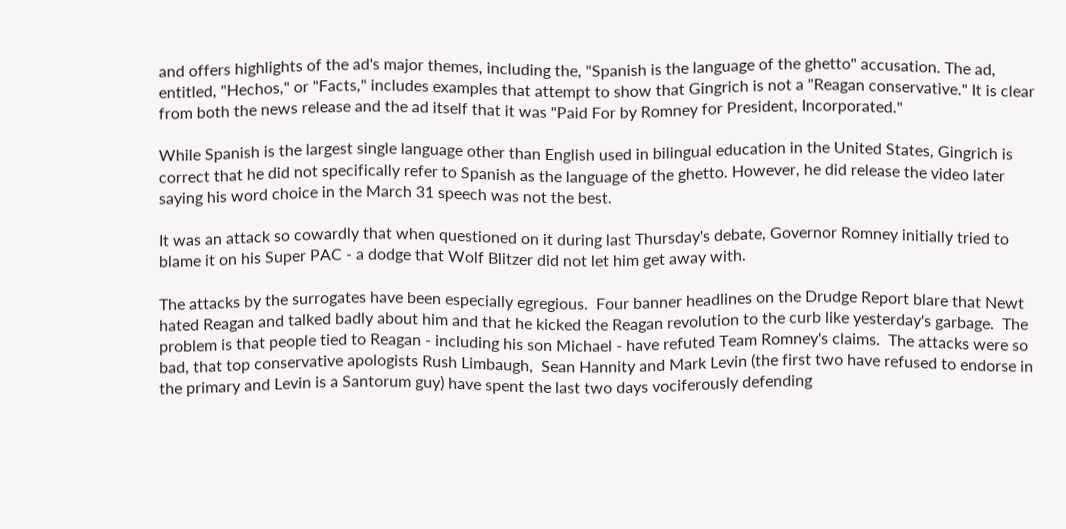and offers highlights of the ad's major themes, including the, "Spanish is the language of the ghetto" accusation. The ad, entitled, "Hechos," or "Facts," includes examples that attempt to show that Gingrich is not a "Reagan conservative." It is clear from both the news release and the ad itself that it was "Paid For by Romney for President, Incorporated."

While Spanish is the largest single language other than English used in bilingual education in the United States, Gingrich is correct that he did not specifically refer to Spanish as the language of the ghetto. However, he did release the video later saying his word choice in the March 31 speech was not the best.

It was an attack so cowardly that when questioned on it during last Thursday's debate, Governor Romney initially tried to blame it on his Super PAC - a dodge that Wolf Blitzer did not let him get away with.

The attacks by the surrogates have been especially egregious.  Four banner headlines on the Drudge Report blare that Newt hated Reagan and talked badly about him and that he kicked the Reagan revolution to the curb like yesterday's garbage.  The problem is that people tied to Reagan - including his son Michael - have refuted Team Romney's claims.  The attacks were so bad, that top conservative apologists Rush Limbaugh,  Sean Hannity and Mark Levin (the first two have refused to endorse in the primary and Levin is a Santorum guy) have spent the last two days vociferously defending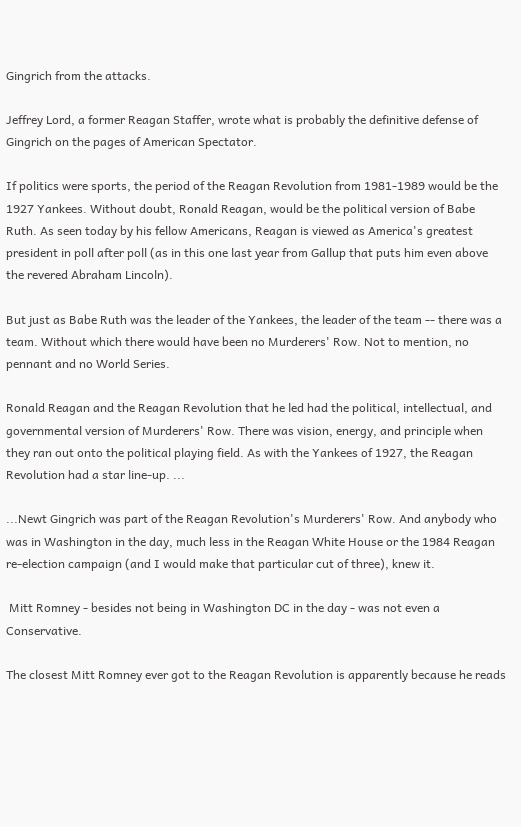Gingrich from the attacks.

Jeffrey Lord, a former Reagan Staffer, wrote what is probably the definitive defense of Gingrich on the pages of American Spectator.

If politics were sports, the period of the Reagan Revolution from 1981-1989 would be the 1927 Yankees. Without doubt, Ronald Reagan, would be the political version of Babe Ruth. As seen today by his fellow Americans, Reagan is viewed as America's greatest president in poll after poll (as in this one last year from Gallup that puts him even above the revered Abraham Lincoln).

But just as Babe Ruth was the leader of the Yankees, the leader of the team -- there was a team. Without which there would have been no Murderers' Row. Not to mention, no pennant and no World Series.

Ronald Reagan and the Reagan Revolution that he led had the political, intellectual, and governmental version of Murderers' Row. There was vision, energy, and principle when they ran out onto the political playing field. As with the Yankees of 1927, the Reagan Revolution had a star line-up. ...

...Newt Gingrich was part of the Reagan Revolution's Murderers' Row. And anybody who was in Washington in the day, much less in the Reagan White House or the 1984 Reagan re-election campaign (and I would make that particular cut of three), knew it.

 Mitt Romney - besides not being in Washington DC in the day - was not even a Conservative.

The closest Mitt Romney ever got to the Reagan Revolution is apparently because he reads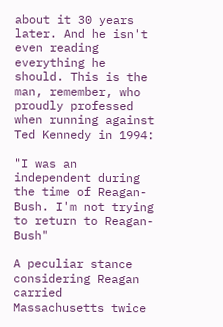about it 30 years later. And he isn't even reading everything he should. This is the man, remember, who proudly professed when running against Ted Kennedy in 1994:

"I was an independent during the time of Reagan-Bush. I'm not trying to return to Reagan-Bush"

A peculiar stance considering Reagan carried Massachusetts twice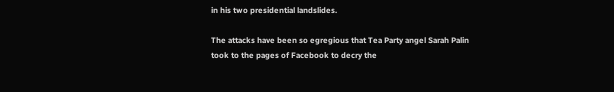in his two presidential landslides.

The attacks have been so egregious that Tea Party angel Sarah Palin took to the pages of Facebook to decry the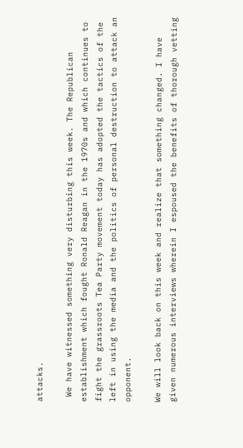attacks.

 We have witnessed something very disturbing this week. The Republican establishment which fought Ronald Reagan in the 1970s and which continues to fight the grassroots Tea Party movement today has adopted the tactics of the left in using the media and the politics of personal destruction to attack an opponent.

We will look back on this week and realize that something changed. I have given numerous interviews wherein I espoused the benefits of thorough vetting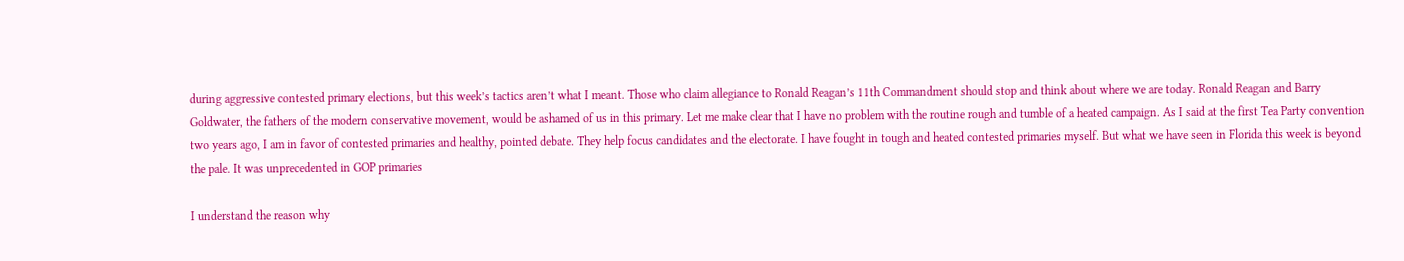during aggressive contested primary elections, but this week’s tactics aren’t what I meant. Those who claim allegiance to Ronald Reagan’s 11th Commandment should stop and think about where we are today. Ronald Reagan and Barry Goldwater, the fathers of the modern conservative movement, would be ashamed of us in this primary. Let me make clear that I have no problem with the routine rough and tumble of a heated campaign. As I said at the first Tea Party convention two years ago, I am in favor of contested primaries and healthy, pointed debate. They help focus candidates and the electorate. I have fought in tough and heated contested primaries myself. But what we have seen in Florida this week is beyond the pale. It was unprecedented in GOP primaries

I understand the reason why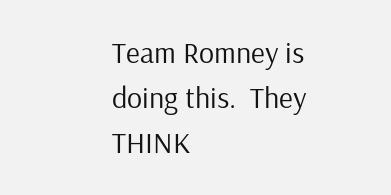Team Romney is doing this.  They THINK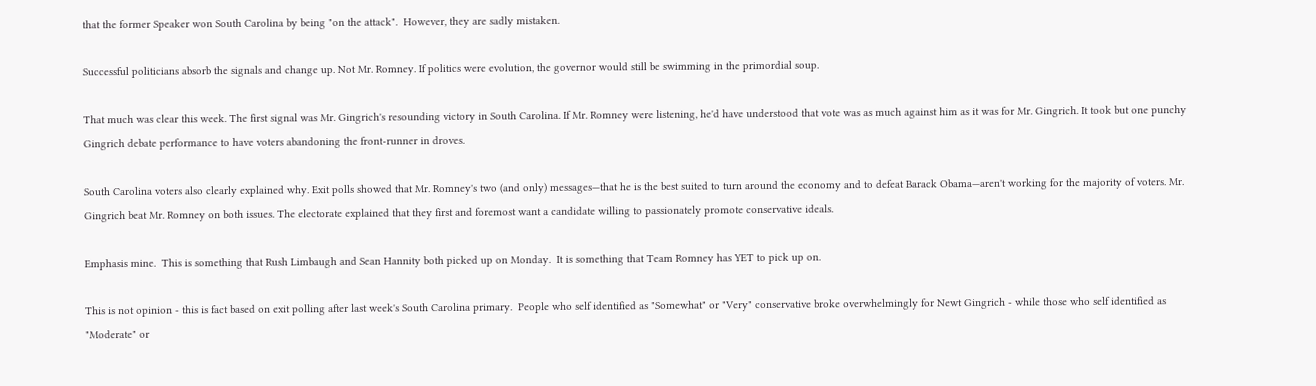that the former Speaker won South Carolina by being "on the attack".  However, they are sadly mistaken.

Successful politicians absorb the signals and change up. Not Mr. Romney. If politics were evolution, the governor would still be swimming in the primordial soup.

That much was clear this week. The first signal was Mr. Gingrich's resounding victory in South Carolina. If Mr. Romney were listening, he'd have understood that vote was as much against him as it was for Mr. Gingrich. It took but one punchy Gingrich debate performance to have voters abandoning the front-runner in droves.

South Carolina voters also clearly explained why. Exit polls showed that Mr. Romney's two (and only) messages—that he is the best suited to turn around the economy and to defeat Barack Obama—aren't working for the majority of voters. Mr. Gingrich beat Mr. Romney on both issues. The electorate explained that they first and foremost want a candidate willing to passionately promote conservative ideals.

Emphasis mine.  This is something that Rush Limbaugh and Sean Hannity both picked up on Monday.  It is something that Team Romney has YET to pick up on.

This is not opinion - this is fact based on exit polling after last week's South Carolina primary.  People who self identified as "Somewhat" or "Very" conservative broke overwhelmingly for Newt Gingrich - while those who self identified as "Moderate" or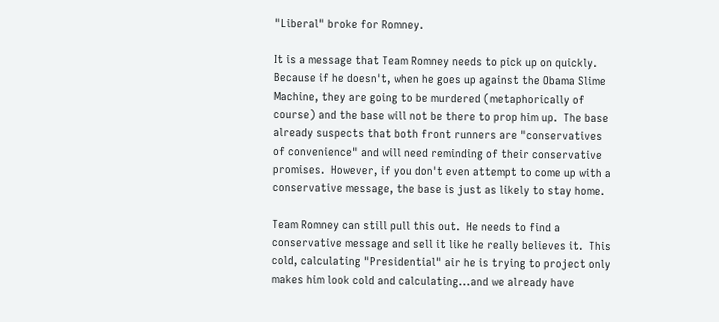"Liberal" broke for Romney.

It is a message that Team Romney needs to pick up on quickly.  Because if he doesn't, when he goes up against the Obama Slime Machine, they are going to be murdered (metaphorically of course) and the base will not be there to prop him up.  The base already suspects that both front runners are "conservatives of convenience" and will need reminding of their conservative promises.  However, if you don't even attempt to come up with a conservative message, the base is just as likely to stay home.

Team Romney can still pull this out.  He needs to find a conservative message and sell it like he really believes it.  This cold, calculating "Presidential" air he is trying to project only makes him look cold and calculating...and we already have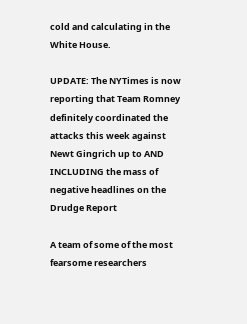cold and calculating in the White House.

UPDATE: The NYTimes is now reporting that Team Romney definitely coordinated the attacks this week against Newt Gingrich up to AND INCLUDING the mass of negative headlines on the Drudge Report

A team of some of the most fearsome researchers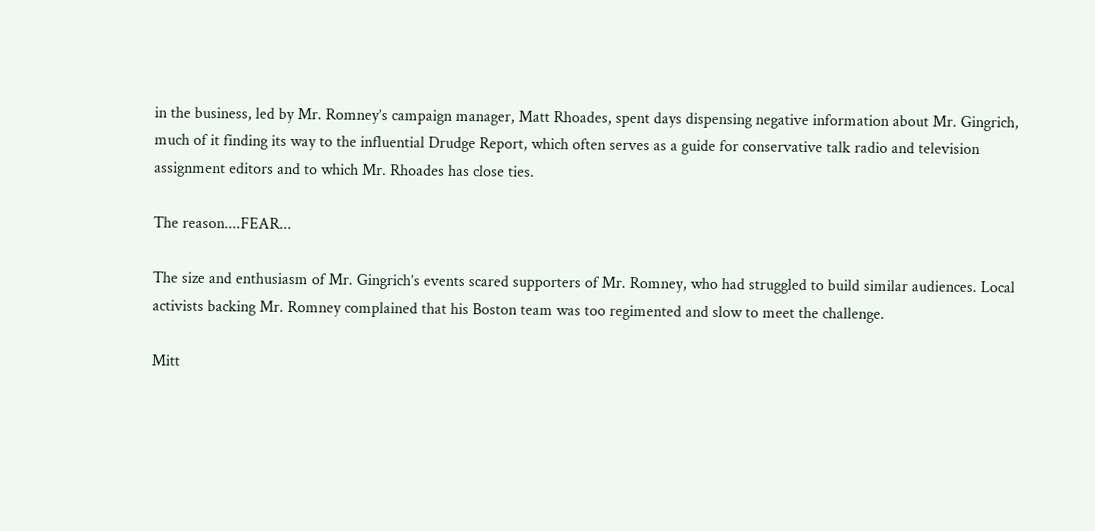in the business, led by Mr. Romney’s campaign manager, Matt Rhoades, spent days dispensing negative information about Mr. Gingrich, much of it finding its way to the influential Drudge Report, which often serves as a guide for conservative talk radio and television assignment editors and to which Mr. Rhoades has close ties.

The reason....FEAR...

The size and enthusiasm of Mr. Gingrich’s events scared supporters of Mr. Romney, who had struggled to build similar audiences. Local activists backing Mr. Romney complained that his Boston team was too regimented and slow to meet the challenge.

Mitt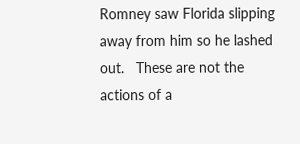Romney saw Florida slipping away from him so he lashed out.   These are not the actions of a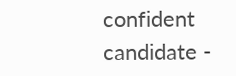confident candidate -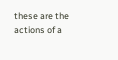these are the actions of a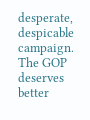desperate, despicable campaign.   The GOP deserves better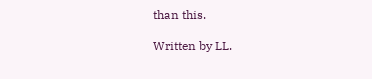than this.

Written by LL.